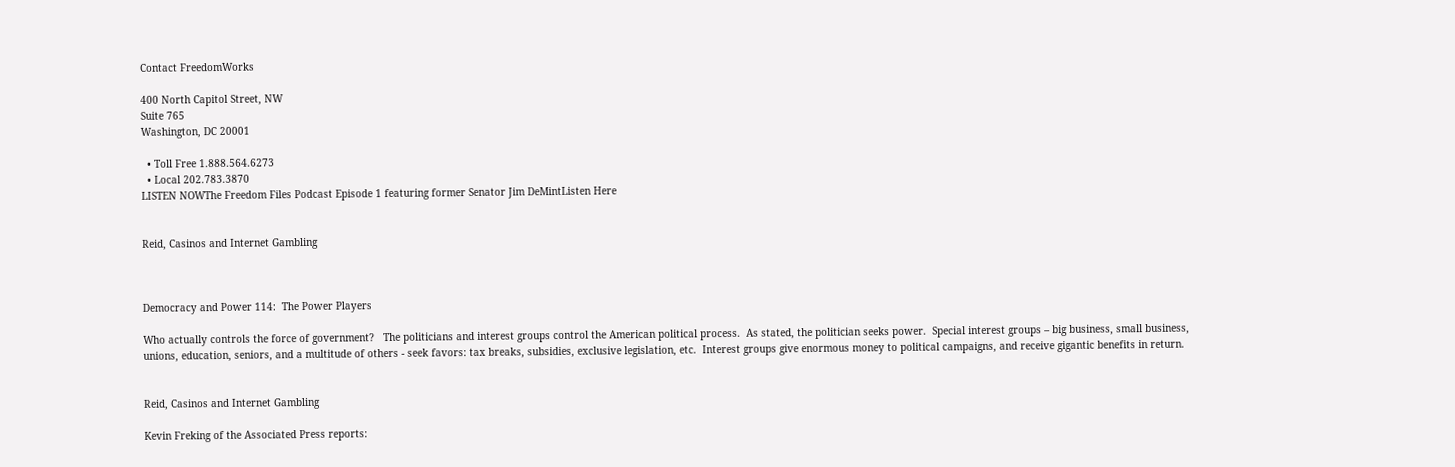Contact FreedomWorks

400 North Capitol Street, NW
Suite 765
Washington, DC 20001

  • Toll Free 1.888.564.6273
  • Local 202.783.3870
LISTEN NOWThe Freedom Files Podcast Episode 1 featuring former Senator Jim DeMintListen Here


Reid, Casinos and Internet Gambling



Democracy and Power 114:  The Power Players

Who actually controls the force of government?   The politicians and interest groups control the American political process.  As stated, the politician seeks power.  Special interest groups – big business, small business, unions, education, seniors, and a multitude of others - seek favors: tax breaks, subsidies, exclusive legislation, etc.  Interest groups give enormous money to political campaigns, and receive gigantic benefits in return.


Reid, Casinos and Internet Gambling

Kevin Freking of the Associated Press reports: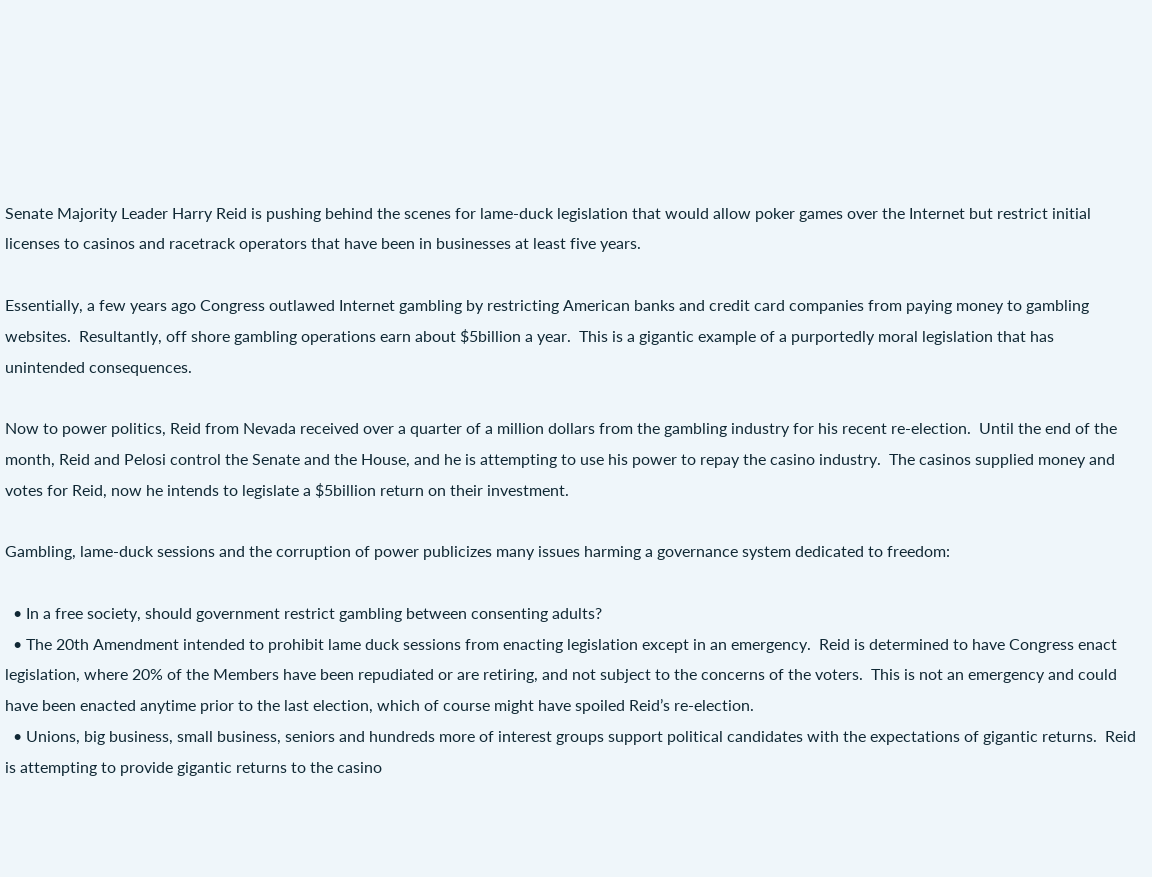Senate Majority Leader Harry Reid is pushing behind the scenes for lame-duck legislation that would allow poker games over the Internet but restrict initial licenses to casinos and racetrack operators that have been in businesses at least five years.

Essentially, a few years ago Congress outlawed Internet gambling by restricting American banks and credit card companies from paying money to gambling websites.  Resultantly, off shore gambling operations earn about $5billion a year.  This is a gigantic example of a purportedly moral legislation that has unintended consequences.

Now to power politics, Reid from Nevada received over a quarter of a million dollars from the gambling industry for his recent re-election.  Until the end of the month, Reid and Pelosi control the Senate and the House, and he is attempting to use his power to repay the casino industry.  The casinos supplied money and votes for Reid, now he intends to legislate a $5billion return on their investment.

Gambling, lame-duck sessions and the corruption of power publicizes many issues harming a governance system dedicated to freedom:

  • In a free society, should government restrict gambling between consenting adults?
  • The 20th Amendment intended to prohibit lame duck sessions from enacting legislation except in an emergency.  Reid is determined to have Congress enact legislation, where 20% of the Members have been repudiated or are retiring, and not subject to the concerns of the voters.  This is not an emergency and could have been enacted anytime prior to the last election, which of course might have spoiled Reid’s re-election.
  • Unions, big business, small business, seniors and hundreds more of interest groups support political candidates with the expectations of gigantic returns.  Reid is attempting to provide gigantic returns to the casino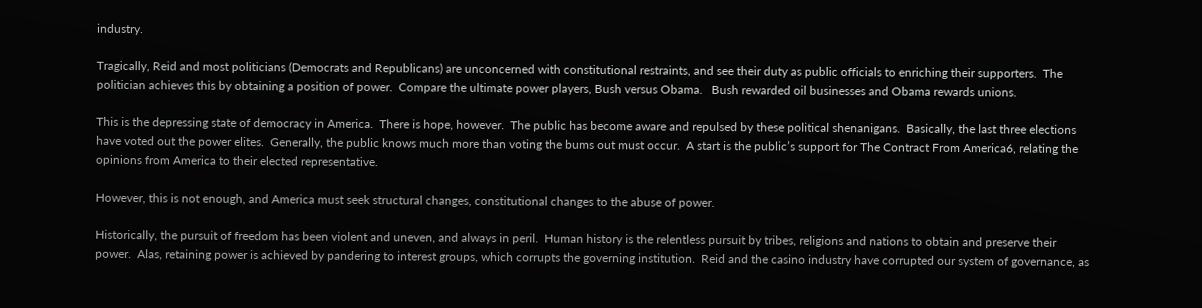industry.

Tragically, Reid and most politicians (Democrats and Republicans) are unconcerned with constitutional restraints, and see their duty as public officials to enriching their supporters.  The politician achieves this by obtaining a position of power.  Compare the ultimate power players, Bush versus Obama.   Bush rewarded oil businesses and Obama rewards unions.

This is the depressing state of democracy in America.  There is hope, however.  The public has become aware and repulsed by these political shenanigans.  Basically, the last three elections have voted out the power elites.  Generally, the public knows much more than voting the bums out must occur.  A start is the public’s support for The Contract From America6, relating the opinions from America to their elected representative.

However, this is not enough, and America must seek structural changes, constitutional changes to the abuse of power.

Historically, the pursuit of freedom has been violent and uneven, and always in peril.  Human history is the relentless pursuit by tribes, religions and nations to obtain and preserve their power.  Alas, retaining power is achieved by pandering to interest groups, which corrupts the governing institution.  Reid and the casino industry have corrupted our system of governance, as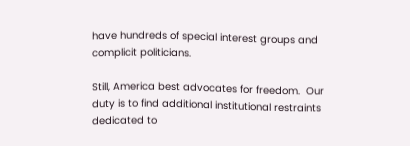have hundreds of special interest groups and complicit politicians.

Still, America best advocates for freedom.  Our duty is to find additional institutional restraints dedicated to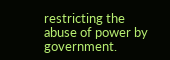restricting the abuse of power by government.